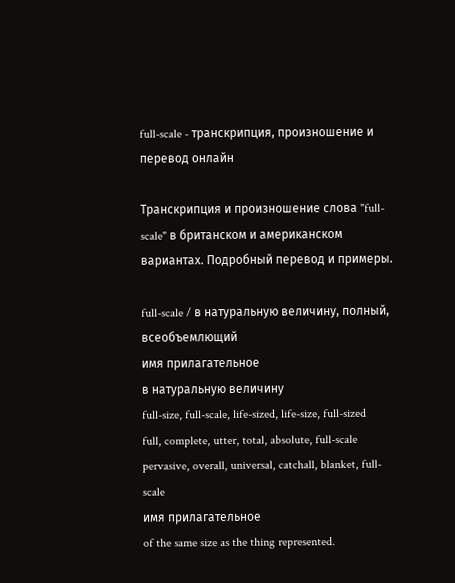full-scale - транскрипция, произношение и перевод онлайн

Транскрипция и произношение слова "full-scale" в британском и американском вариантах. Подробный перевод и примеры.

full-scale / в натуральную величину, полный, всеобъемлющий
имя прилагательное
в натуральную величину
full-size, full-scale, life-sized, life-size, full-sized
full, complete, utter, total, absolute, full-scale
pervasive, overall, universal, catchall, blanket, full-scale
имя прилагательное
of the same size as the thing represented.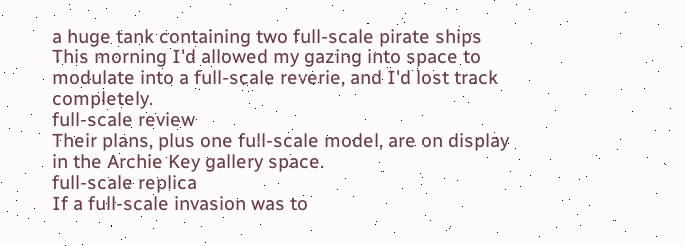a huge tank containing two full-scale pirate ships
This morning I'd allowed my gazing into space to modulate into a full-scale reverie, and I'd lost track completely.
full-scale review
Their plans, plus one full-scale model, are on display in the Archie Key gallery space.
full-scale replica
If a full-scale invasion was to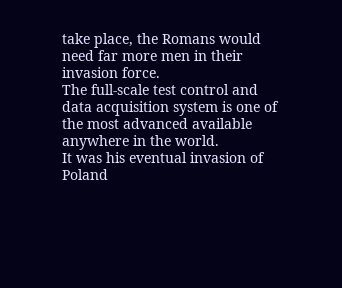take place, the Romans would need far more men in their invasion force.
The full-scale test control and data acquisition system is one of the most advanced available anywhere in the world.
It was his eventual invasion of Poland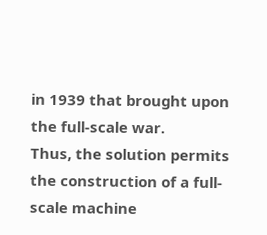in 1939 that brought upon the full-scale war.
Thus, the solution permits the construction of a full-scale machine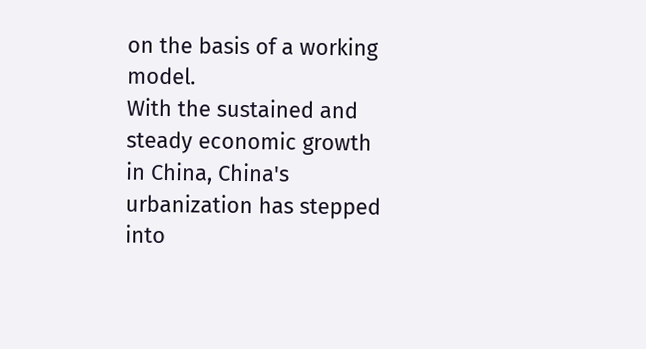on the basis of a working model.
With the sustained and steady economic growth in China, China's urbanization has stepped into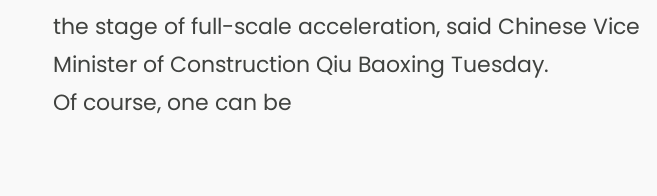the stage of full-scale acceleration, said Chinese Vice Minister of Construction Qiu Baoxing Tuesday.
Of course, one can be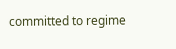committed to regime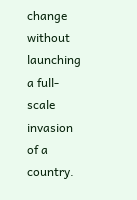change without launching a full-scale invasion of a country.